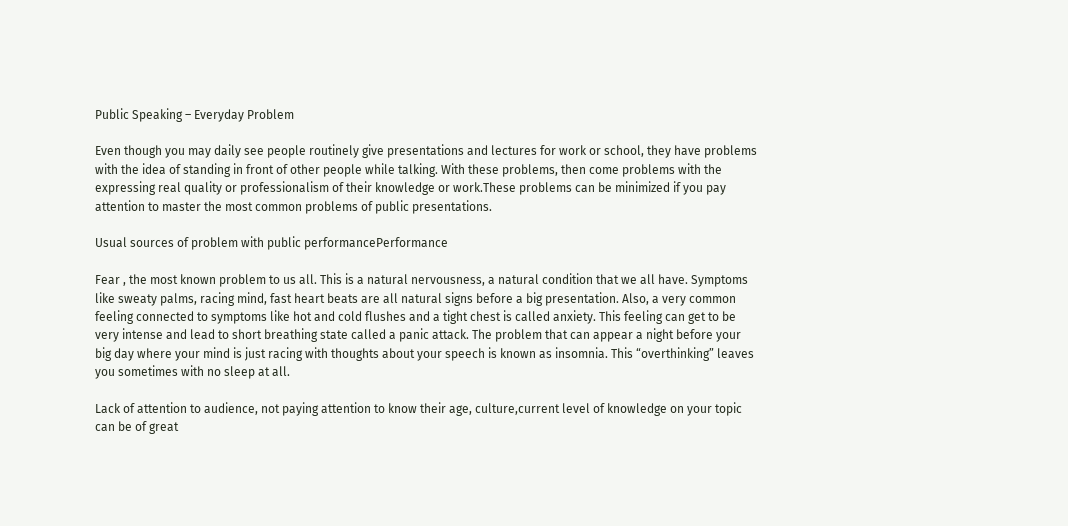Public Speaking – Everyday Problem

Even though you may daily see people routinely give presentations and lectures for work or school, they have problems with the idea of standing in front of other people while talking. With these problems, then come problems with the expressing real quality or professionalism of their knowledge or work.These problems can be minimized if you pay attention to master the most common problems of public presentations.

Usual sources of problem with public performancePerformance

Fear , the most known problem to us all. This is a natural nervousness, a natural condition that we all have. Symptoms like sweaty palms, racing mind, fast heart beats are all natural signs before a big presentation. Also, a very common feeling connected to symptoms like hot and cold flushes and a tight chest is called anxiety. This feeling can get to be very intense and lead to short breathing state called a panic attack. The problem that can appear a night before your big day where your mind is just racing with thoughts about your speech is known as insomnia. This “overthinking” leaves you sometimes with no sleep at all.

Lack of attention to audience, not paying attention to know their age, culture,current level of knowledge on your topic can be of great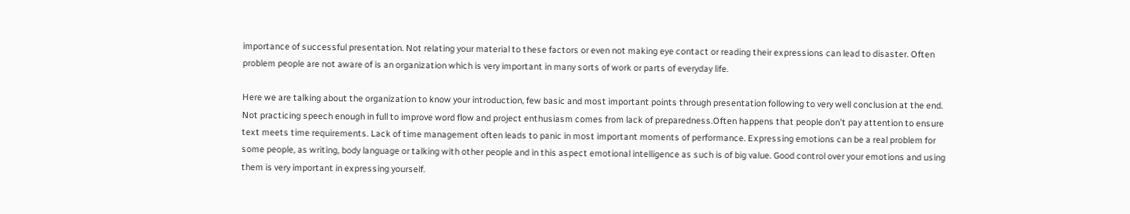importance of successful presentation. Not relating your material to these factors or even not making eye contact or reading their expressions can lead to disaster. Often problem people are not aware of is an organization which is very important in many sorts of work or parts of everyday life.

Here we are talking about the organization to know your introduction, few basic and most important points through presentation following to very well conclusion at the end. Not practicing speech enough in full to improve word flow and project enthusiasm comes from lack of preparedness.Often happens that people don’t pay attention to ensure text meets time requirements. Lack of time management often leads to panic in most important moments of performance. Expressing emotions can be a real problem for some people, as writing, body language or talking with other people and in this aspect emotional intelligence as such is of big value. Good control over your emotions and using them is very important in expressing yourself.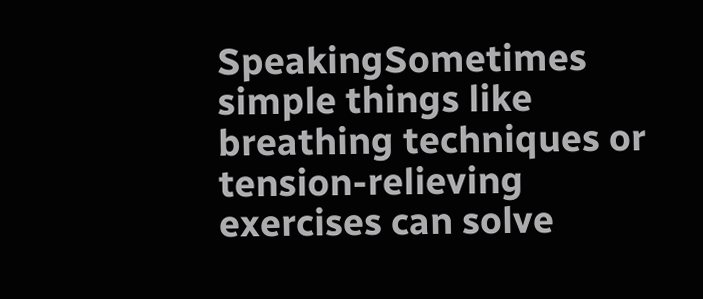SpeakingSometimes simple things like breathing techniques or tension-relieving exercises can solve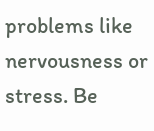problems like nervousness or stress. Be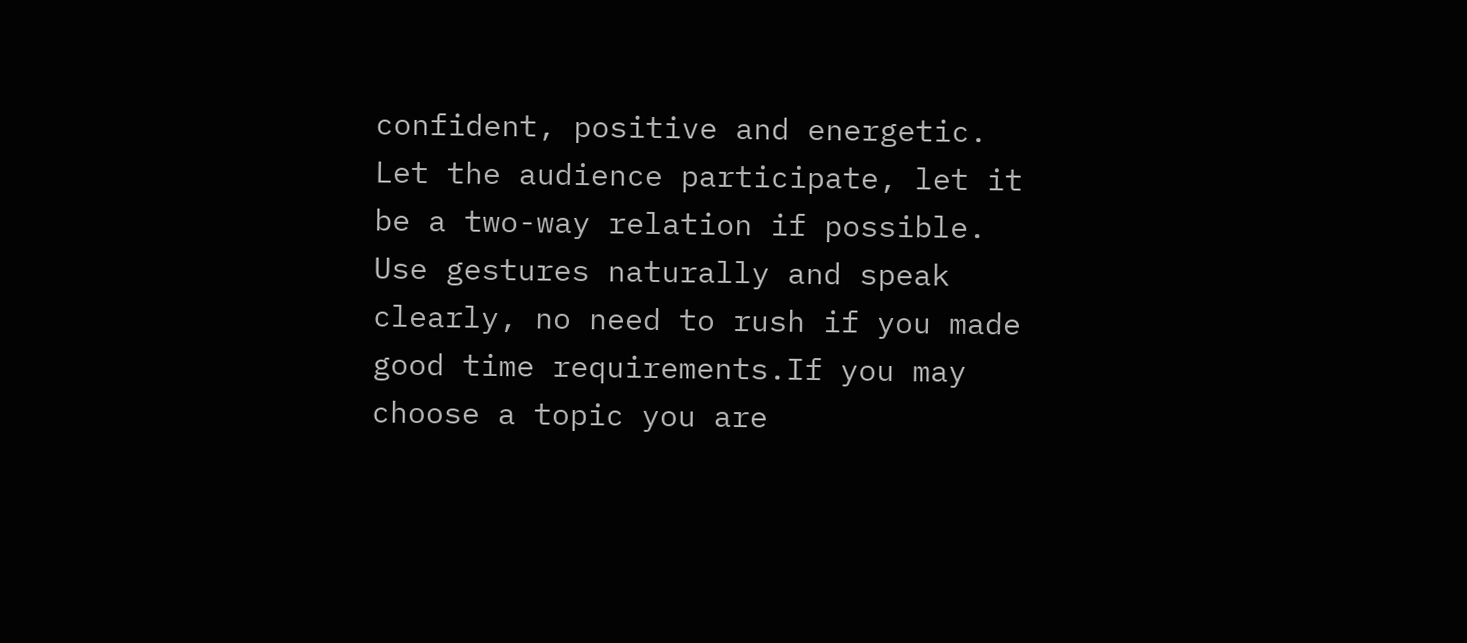confident, positive and energetic. Let the audience participate, let it be a two-way relation if possible. Use gestures naturally and speak clearly, no need to rush if you made good time requirements.If you may choose a topic you are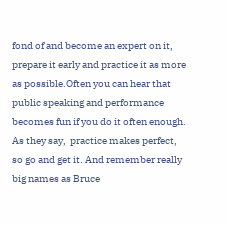fond of and become an expert on it, prepare it early and practice it as more as possible.Often you can hear that public speaking and performance becomes fun if you do it often enough. As they say,  practice makes perfect, so go and get it. And remember really big names as Bruce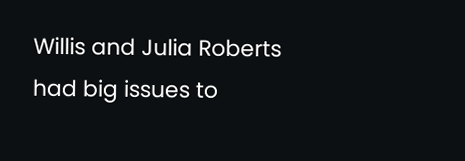Willis and Julia Roberts had big issues to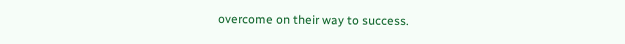overcome on their way to success.